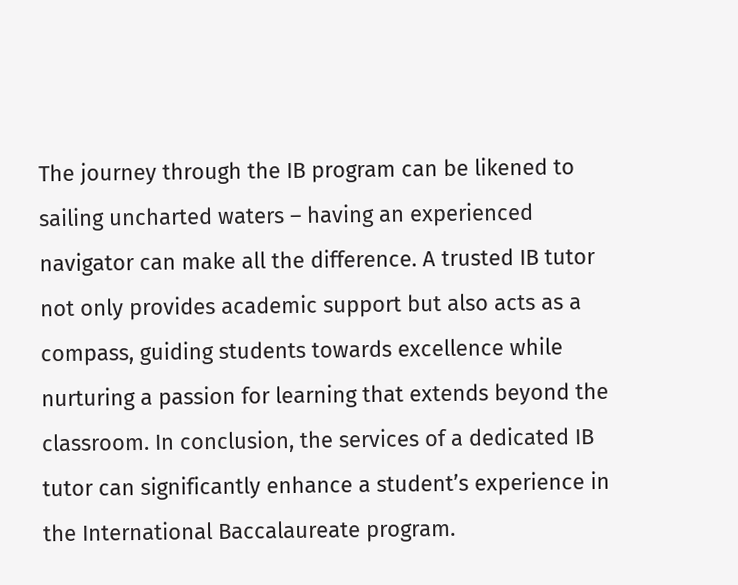The journey through the IB program can be likened to sailing uncharted waters – having an experienced navigator can make all the difference. A trusted IB tutor not only provides academic support but also acts as a compass, guiding students towards excellence while nurturing a passion for learning that extends beyond the classroom. In conclusion, the services of a dedicated IB tutor can significantly enhance a student’s experience in the International Baccalaureate program.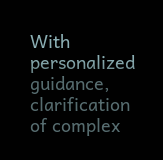With personalized guidance, clarification of complex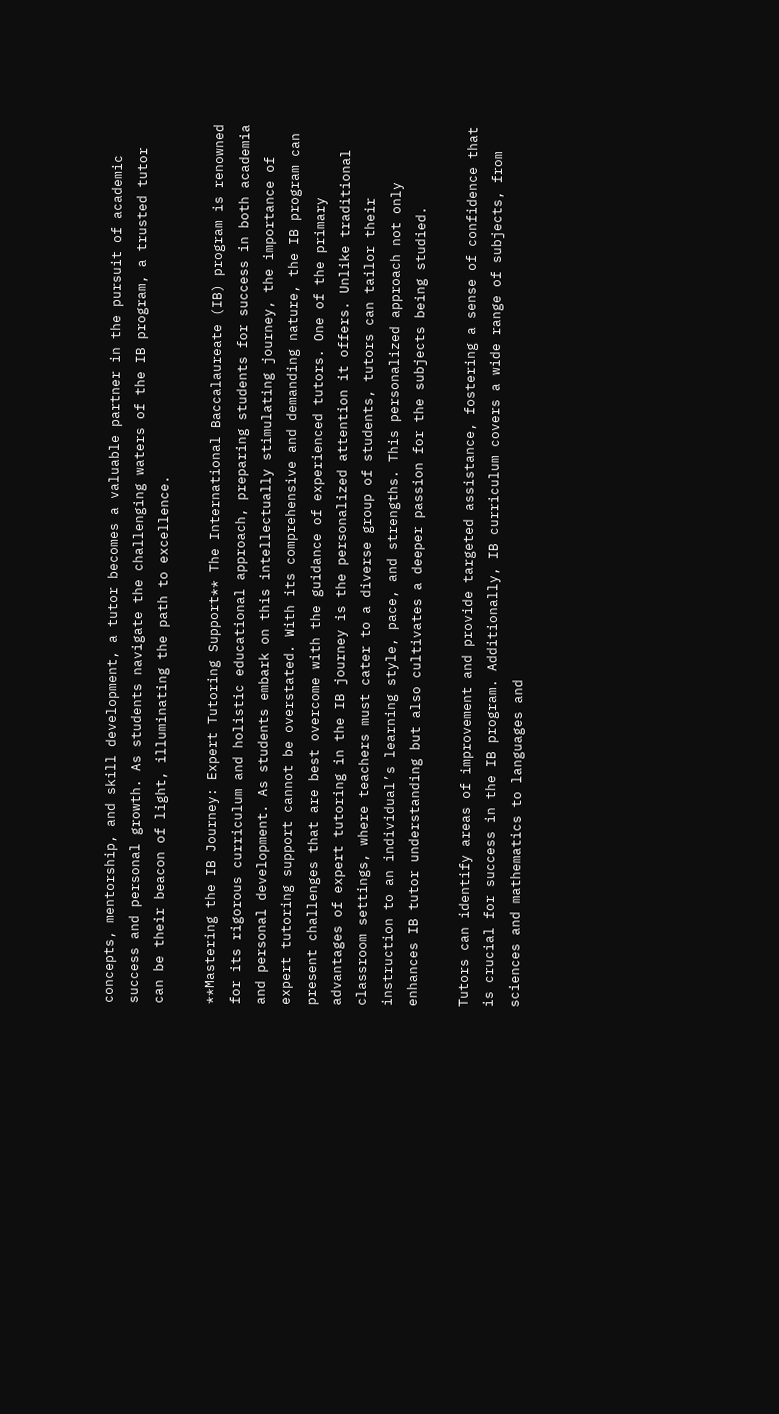concepts, mentorship, and skill development, a tutor becomes a valuable partner in the pursuit of academic success and personal growth. As students navigate the challenging waters of the IB program, a trusted tutor can be their beacon of light, illuminating the path to excellence.

**Mastering the IB Journey: Expert Tutoring Support** The International Baccalaureate (IB) program is renowned for its rigorous curriculum and holistic educational approach, preparing students for success in both academia and personal development. As students embark on this intellectually stimulating journey, the importance of expert tutoring support cannot be overstated. With its comprehensive and demanding nature, the IB program can present challenges that are best overcome with the guidance of experienced tutors. One of the primary advantages of expert tutoring in the IB journey is the personalized attention it offers. Unlike traditional classroom settings, where teachers must cater to a diverse group of students, tutors can tailor their instruction to an individual’s learning style, pace, and strengths. This personalized approach not only enhances IB tutor understanding but also cultivates a deeper passion for the subjects being studied.

Tutors can identify areas of improvement and provide targeted assistance, fostering a sense of confidence that is crucial for success in the IB program. Additionally, IB curriculum covers a wide range of subjects, from sciences and mathematics to languages and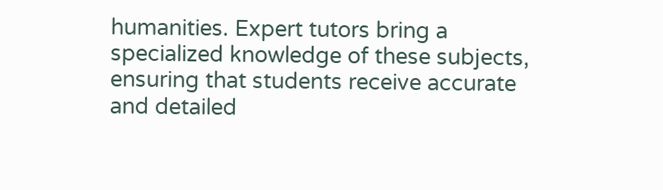humanities. Expert tutors bring a specialized knowledge of these subjects, ensuring that students receive accurate and detailed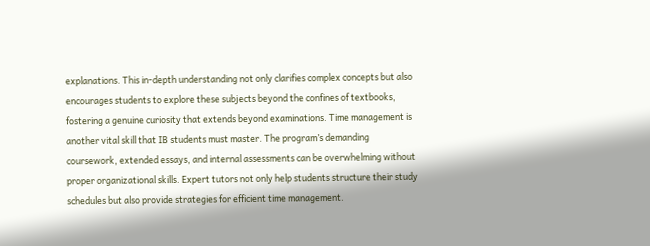explanations. This in-depth understanding not only clarifies complex concepts but also encourages students to explore these subjects beyond the confines of textbooks, fostering a genuine curiosity that extends beyond examinations. Time management is another vital skill that IB students must master. The program’s demanding coursework, extended essays, and internal assessments can be overwhelming without proper organizational skills. Expert tutors not only help students structure their study schedules but also provide strategies for efficient time management.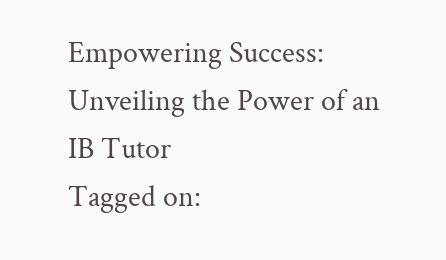Empowering Success: Unveiling the Power of an IB Tutor
Tagged on: